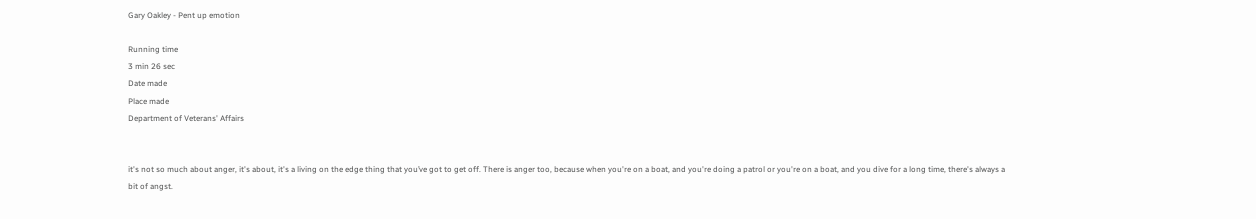Gary Oakley - Pent up emotion

Running time
3 min 26 sec
Date made
Place made
Department of Veterans' Affairs


it's not so much about anger, it's about, it's a living on the edge thing that you’ve got to get off. There is anger too, because when you're on a boat, and you're doing a patrol or you're on a boat, and you dive for a long time, there's always a bit of angst.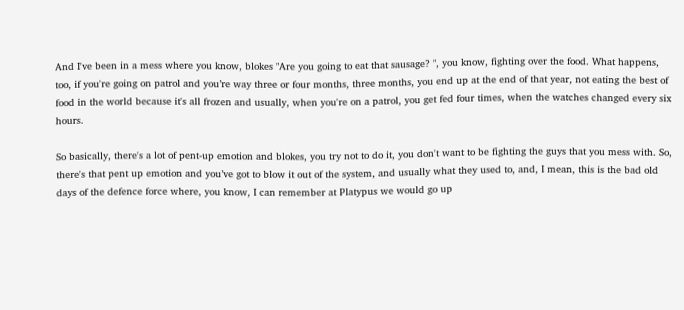And I've been in a mess where you know, blokes "Are you going to eat that sausage? ", you know, fighting over the food. What happens, too, if you're going on patrol and you’re way three or four months, three months, you end up at the end of that year, not eating the best of food in the world because it's all frozen and usually, when you're on a patrol, you get fed four times, when the watches changed every six hours.

So basically, there's a lot of pent-up emotion and blokes, you try not to do it, you don't want to be fighting the guys that you mess with. So, there's that pent up emotion and you’ve got to blow it out of the system, and usually what they used to, and, I mean, this is the bad old days of the defence force where, you know, I can remember at Platypus we would go up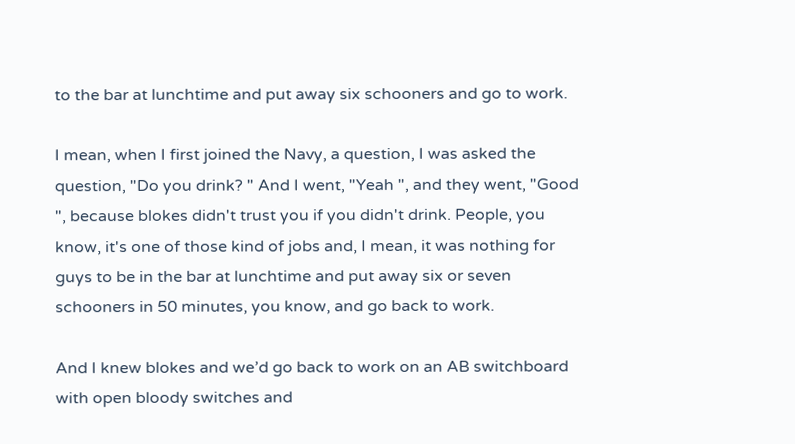to the bar at lunchtime and put away six schooners and go to work.

I mean, when I first joined the Navy, a question, I was asked the question, "Do you drink? " And I went, "Yeah ", and they went, "Good ", because blokes didn't trust you if you didn't drink. People, you know, it's one of those kind of jobs and, I mean, it was nothing for guys to be in the bar at lunchtime and put away six or seven schooners in 50 minutes, you know, and go back to work.

And I knew blokes and we’d go back to work on an AB switchboard with open bloody switches and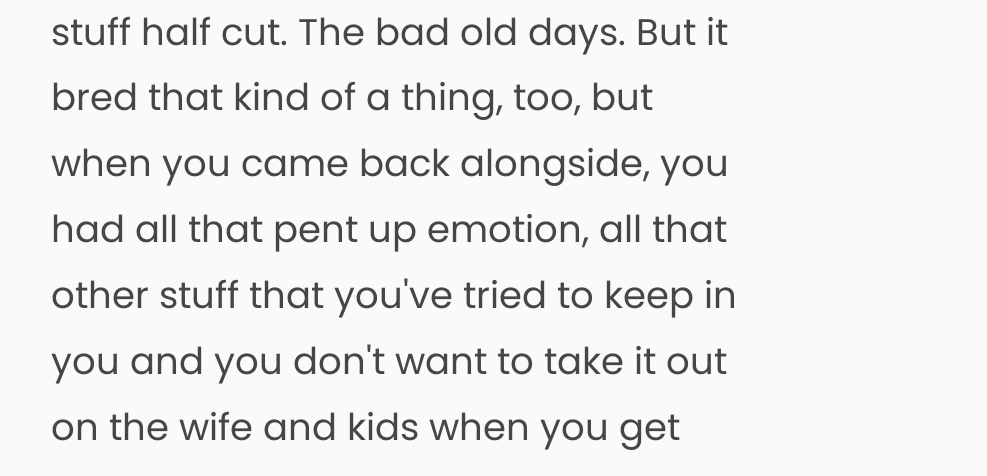stuff half cut. The bad old days. But it bred that kind of a thing, too, but when you came back alongside, you had all that pent up emotion, all that other stuff that you've tried to keep in you and you don't want to take it out on the wife and kids when you get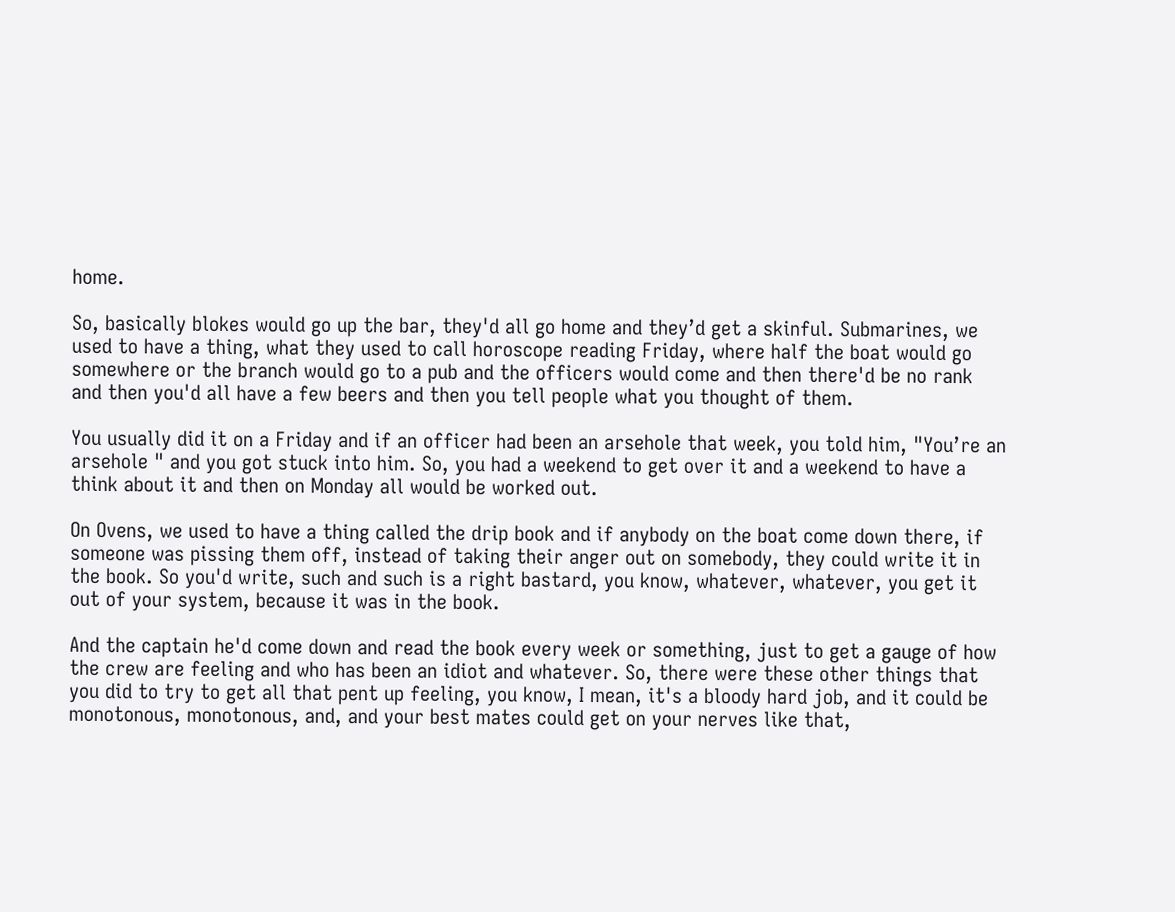home.

So, basically blokes would go up the bar, they'd all go home and they’d get a skinful. Submarines, we used to have a thing, what they used to call horoscope reading Friday, where half the boat would go somewhere or the branch would go to a pub and the officers would come and then there'd be no rank and then you'd all have a few beers and then you tell people what you thought of them.

You usually did it on a Friday and if an officer had been an arsehole that week, you told him, "You’re an arsehole " and you got stuck into him. So, you had a weekend to get over it and a weekend to have a think about it and then on Monday all would be worked out.

On Ovens, we used to have a thing called the drip book and if anybody on the boat come down there, if someone was pissing them off, instead of taking their anger out on somebody, they could write it in the book. So you'd write, such and such is a right bastard, you know, whatever, whatever, you get it out of your system, because it was in the book.

And the captain he'd come down and read the book every week or something, just to get a gauge of how the crew are feeling and who has been an idiot and whatever. So, there were these other things that you did to try to get all that pent up feeling, you know, I mean, it's a bloody hard job, and it could be monotonous, monotonous, and, and your best mates could get on your nerves like that,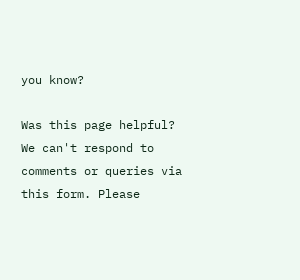you know?

Was this page helpful?
We can't respond to comments or queries via this form. Please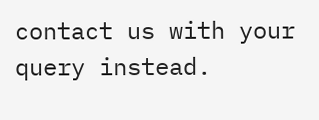contact us with your query instead.